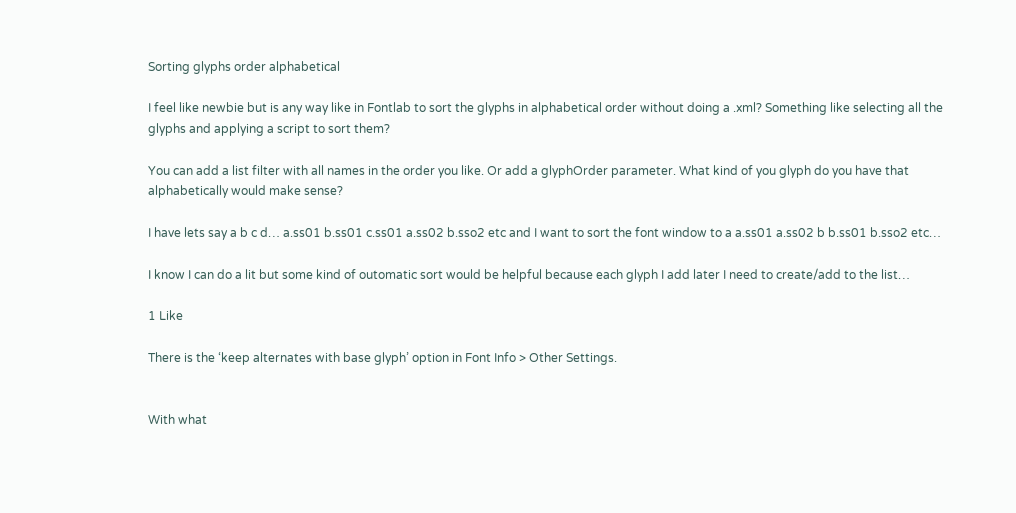Sorting glyphs order alphabetical

I feel like newbie but is any way like in Fontlab to sort the glyphs in alphabetical order without doing a .xml? Something like selecting all the glyphs and applying a script to sort them?

You can add a list filter with all names in the order you like. Or add a glyphOrder parameter. What kind of you glyph do you have that alphabetically would make sense?

I have lets say a b c d… a.ss01 b.ss01 c.ss01 a.ss02 b.sso2 etc and I want to sort the font window to a a.ss01 a.ss02 b b.ss01 b.sso2 etc…

I know I can do a lit but some kind of outomatic sort would be helpful because each glyph I add later I need to create/add to the list…

1 Like

There is the ‘keep alternates with base glyph’ option in Font Info > Other Settings.


With what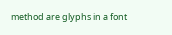method are glyphs in a font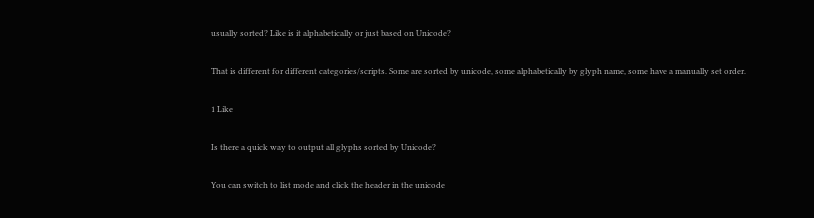usually sorted? Like is it alphabetically or just based on Unicode?

That is different for different categories/scripts. Some are sorted by unicode, some alphabetically by glyph name, some have a manually set order.

1 Like

Is there a quick way to output all glyphs sorted by Unicode?

You can switch to list mode and click the header in the unicode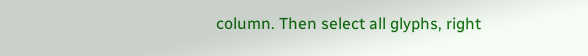column. Then select all glyphs, right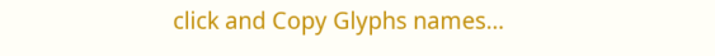click and Copy Glyphs names…